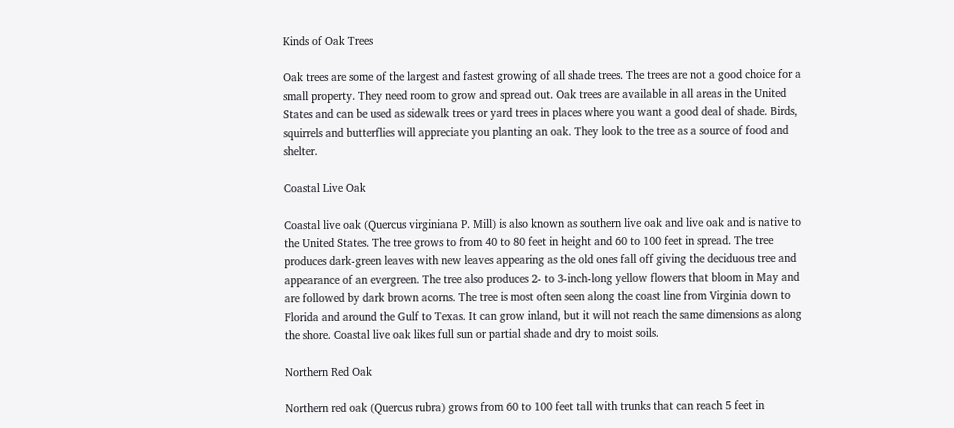Kinds of Oak Trees

Oak trees are some of the largest and fastest growing of all shade trees. The trees are not a good choice for a small property. They need room to grow and spread out. Oak trees are available in all areas in the United States and can be used as sidewalk trees or yard trees in places where you want a good deal of shade. Birds, squirrels and butterflies will appreciate you planting an oak. They look to the tree as a source of food and shelter.

Coastal Live Oak

Coastal live oak (Quercus virginiana P. Mill) is also known as southern live oak and live oak and is native to the United States. The tree grows to from 40 to 80 feet in height and 60 to 100 feet in spread. The tree produces dark-green leaves with new leaves appearing as the old ones fall off giving the deciduous tree and appearance of an evergreen. The tree also produces 2- to 3-inch-long yellow flowers that bloom in May and are followed by dark brown acorns. The tree is most often seen along the coast line from Virginia down to Florida and around the Gulf to Texas. It can grow inland, but it will not reach the same dimensions as along the shore. Coastal live oak likes full sun or partial shade and dry to moist soils.

Northern Red Oak

Northern red oak (Quercus rubra) grows from 60 to 100 feet tall with trunks that can reach 5 feet in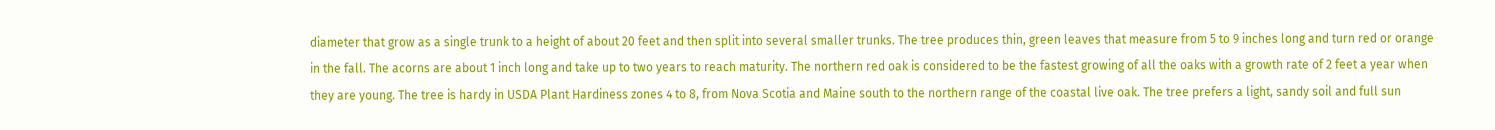diameter that grow as a single trunk to a height of about 20 feet and then split into several smaller trunks. The tree produces thin, green leaves that measure from 5 to 9 inches long and turn red or orange in the fall. The acorns are about 1 inch long and take up to two years to reach maturity. The northern red oak is considered to be the fastest growing of all the oaks with a growth rate of 2 feet a year when they are young. The tree is hardy in USDA Plant Hardiness zones 4 to 8, from Nova Scotia and Maine south to the northern range of the coastal live oak. The tree prefers a light, sandy soil and full sun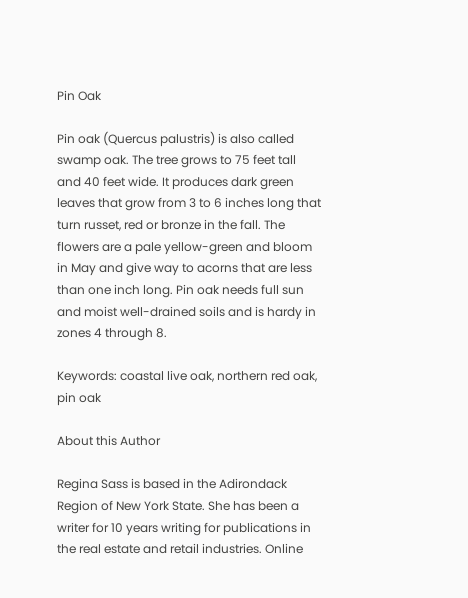Pin Oak

Pin oak (Quercus palustris) is also called swamp oak. The tree grows to 75 feet tall and 40 feet wide. It produces dark green leaves that grow from 3 to 6 inches long that turn russet, red or bronze in the fall. The flowers are a pale yellow-green and bloom in May and give way to acorns that are less than one inch long. Pin oak needs full sun and moist well-drained soils and is hardy in zones 4 through 8.

Keywords: coastal live oak, northern red oak, pin oak

About this Author

Regina Sass is based in the Adirondack Region of New York State. She has been a writer for 10 years writing for publications in the real estate and retail industries. Online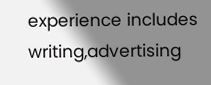experience includes writing,advertising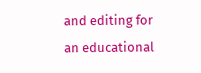and editing for an educational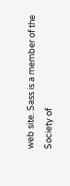web site. Sass is a member of the Society of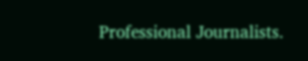Professional Journalists.